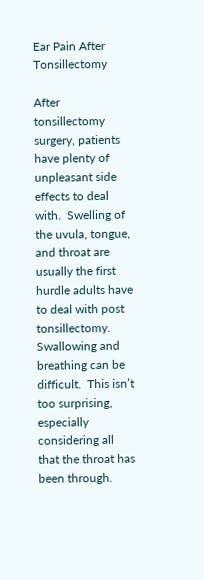Ear Pain After Tonsillectomy

After tonsillectomy surgery, patients have plenty of unpleasant side effects to deal with.  Swelling of the uvula, tongue, and throat are usually the first hurdle adults have to deal with post tonsillectomy. Swallowing and breathing can be difficult.  This isn’t too surprising, especially considering all that the throat has been through.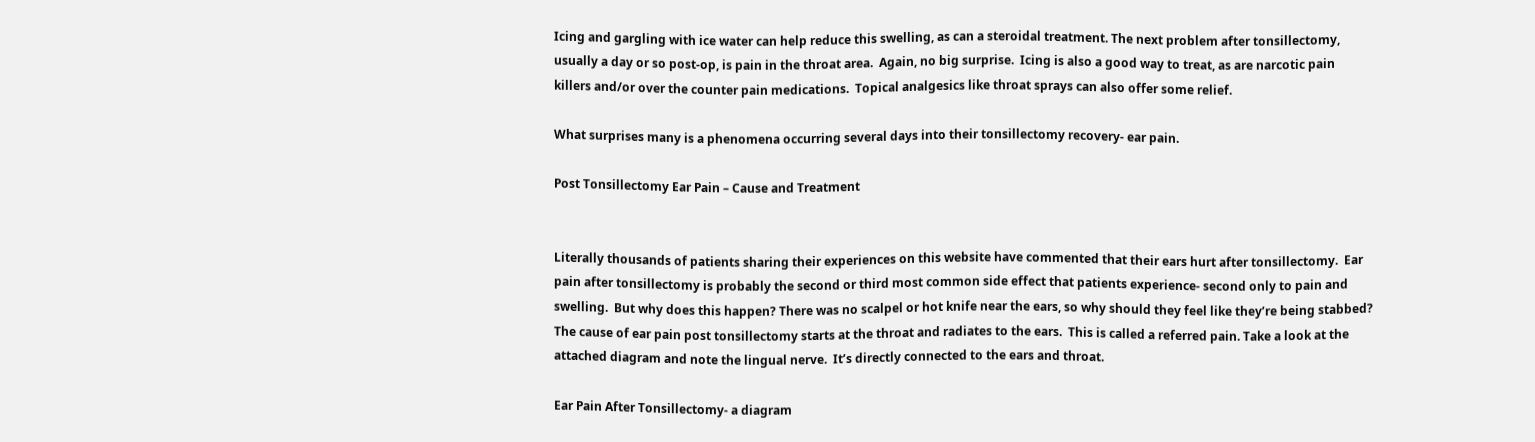Icing and gargling with ice water can help reduce this swelling, as can a steroidal treatment. The next problem after tonsillectomy, usually a day or so post-op, is pain in the throat area.  Again, no big surprise.  Icing is also a good way to treat, as are narcotic pain killers and/or over the counter pain medications.  Topical analgesics like throat sprays can also offer some relief.

What surprises many is a phenomena occurring several days into their tonsillectomy recovery- ear pain.

Post Tonsillectomy Ear Pain – Cause and Treatment


Literally thousands of patients sharing their experiences on this website have commented that their ears hurt after tonsillectomy.  Ear pain after tonsillectomy is probably the second or third most common side effect that patients experience- second only to pain and swelling.  But why does this happen? There was no scalpel or hot knife near the ears, so why should they feel like they’re being stabbed?  The cause of ear pain post tonsillectomy starts at the throat and radiates to the ears.  This is called a referred pain. Take a look at the attached diagram and note the lingual nerve.  It’s directly connected to the ears and throat.

Ear Pain After Tonsillectomy- a diagram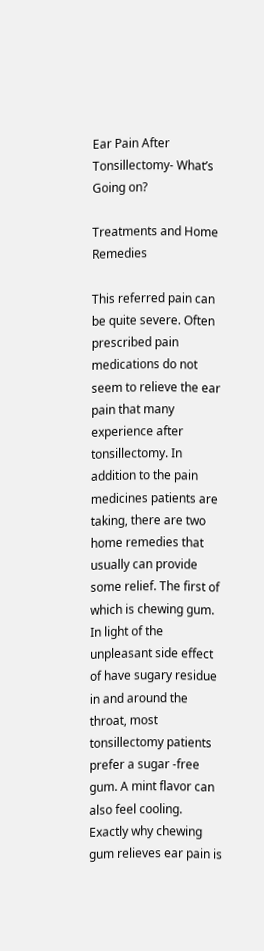Ear Pain After Tonsillectomy- What’s Going on?

Treatments and Home Remedies

This referred pain can be quite severe. Often prescribed pain medications do not seem to relieve the ear pain that many experience after tonsillectomy. In addition to the pain medicines patients are taking, there are two home remedies that usually can provide some relief. The first of which is chewing gum. In light of the unpleasant side effect of have sugary residue in and around the throat, most tonsillectomy patients prefer a sugar -free gum. A mint flavor can also feel cooling. Exactly why chewing gum relieves ear pain is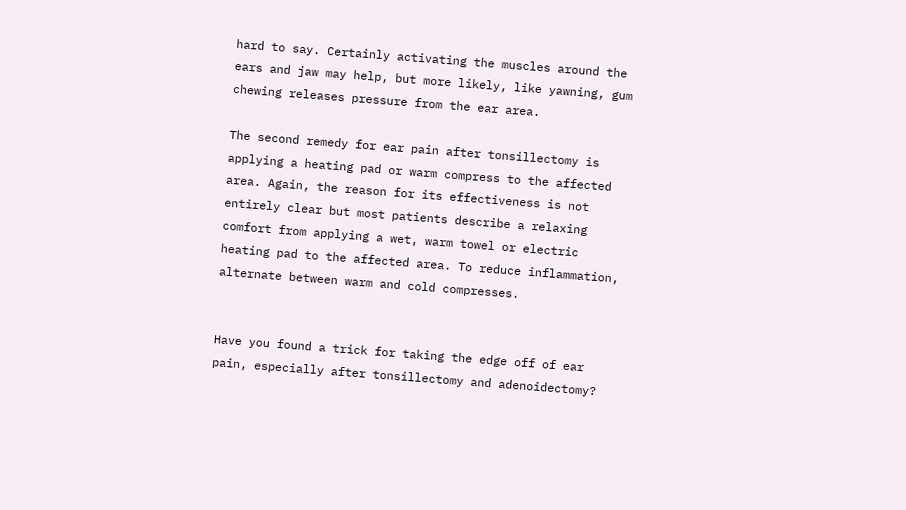hard to say. Certainly activating the muscles around the ears and jaw may help, but more likely, like yawning, gum chewing releases pressure from the ear area.

The second remedy for ear pain after tonsillectomy is applying a heating pad or warm compress to the affected area. Again, the reason for its effectiveness is not entirely clear but most patients describe a relaxing comfort from applying a wet, warm towel or electric heating pad to the affected area. To reduce inflammation, alternate between warm and cold compresses.


Have you found a trick for taking the edge off of ear pain, especially after tonsillectomy and adenoidectomy?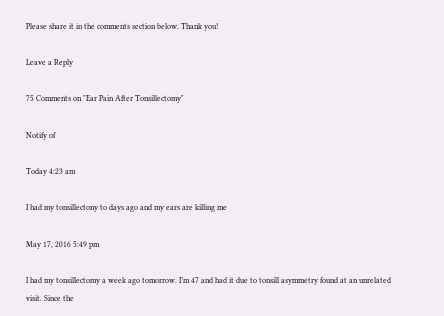Please share it in the comments section below. Thank you!

Leave a Reply

75 Comments on "Ear Pain After Tonsillectomy"

Notify of

Today 4:23 am

I had my tonsillectony to days ago and my ears are killing me

May 17, 2016 5:49 pm

I had my tonsillectomy a week ago tomorrow. I’m 47 and had it due to tonsill asymmetry found at an unrelated visit. Since the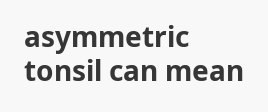asymmetric tonsil can mean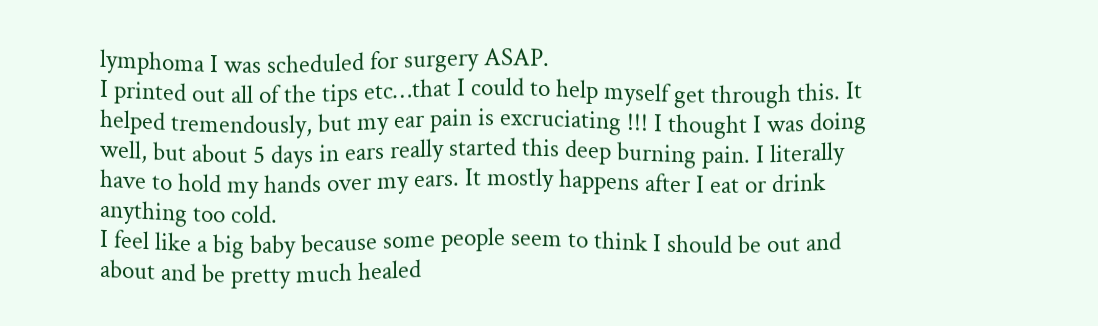lymphoma I was scheduled for surgery ASAP.
I printed out all of the tips etc…that I could to help myself get through this. It helped tremendously, but my ear pain is excruciating !!! I thought I was doing well, but about 5 days in ears really started this deep burning pain. I literally have to hold my hands over my ears. It mostly happens after I eat or drink anything too cold.
I feel like a big baby because some people seem to think I should be out and about and be pretty much healed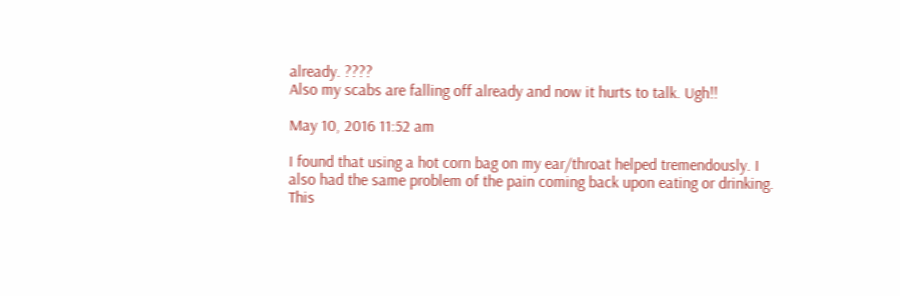already. ????
Also my scabs are falling off already and now it hurts to talk. Ugh!!

May 10, 2016 11:52 am

I found that using a hot corn bag on my ear/throat helped tremendously. I also had the same problem of the pain coming back upon eating or drinking. This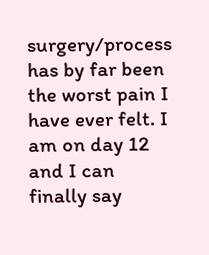surgery/process has by far been the worst pain I have ever felt. I am on day 12 and I can finally say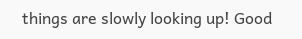things are slowly looking up! Good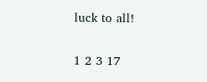luck to all!

1 2 3 17